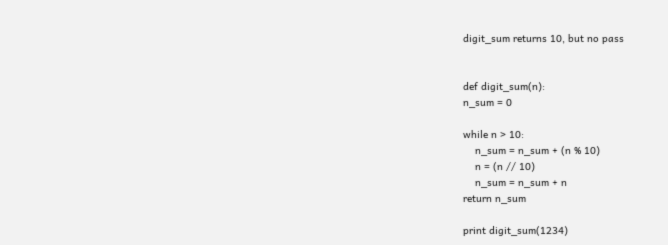digit_sum returns 10, but no pass


def digit_sum(n):
n_sum = 0

while n > 10:
    n_sum = n_sum + (n % 10)
    n = (n // 10)
    n_sum = n_sum + n
return n_sum

print digit_sum(1234)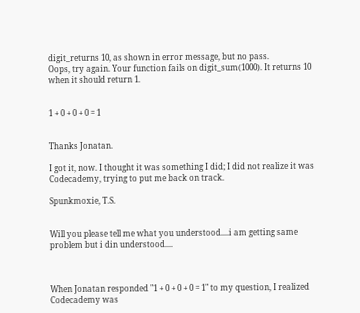digit_returns 10, as shown in error message, but no pass.
Oops, try again. Your function fails on digit_sum(1000). It returns 10 when it should return 1.


1 + 0 + 0 + 0 = 1


Thanks Jonatan.

I got it, now. I thought it was something I did; I did not realize it was Codecademy, trying to put me back on track.

Spunkmoxie, T.S.


Will you please tell me what you understood....i am getting same problem but i din understood....



When Jonatan responded "1 + 0 + 0 + 0 = 1" to my question, I realized Codecademy was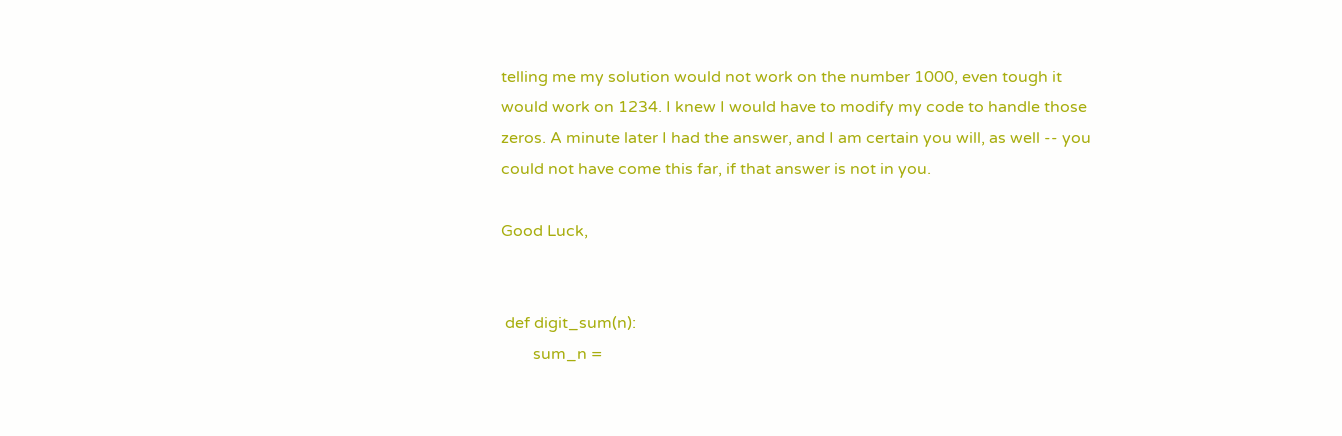telling me my solution would not work on the number 1000, even tough it would work on 1234. I knew I would have to modify my code to handle those zeros. A minute later I had the answer, and I am certain you will, as well -- you could not have come this far, if that answer is not in you.

Good Luck,


 def digit_sum(n):
        sum_n =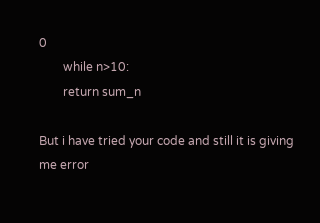0
        while n>10:
        return sum_n

But i have tried your code and still it is giving me error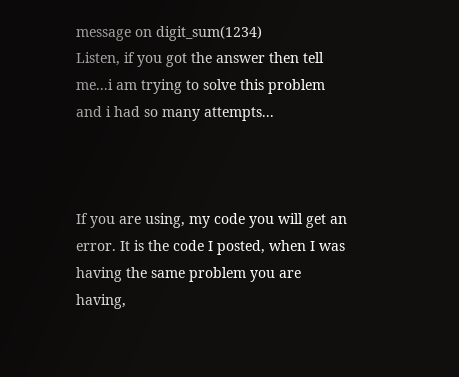message on digit_sum(1234)
Listen, if you got the answer then tell me...i am trying to solve this problem and i had so many attempts...



If you are using, my code you will get an error. It is the code I posted, when I was having the same problem you are having,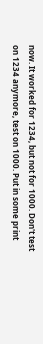now. It worked for 1234, but not for 1000. Don't test on 1234 anymore, test on 1000. Put in some print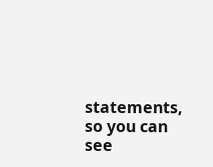statements, so you can see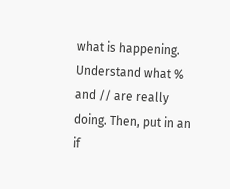what is happening. Understand what % and // are really doing. Then, put in an if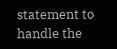statement to handle the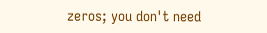zeros; you don't need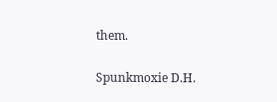them.

Spunkmoxie D.H.